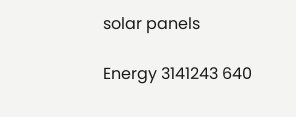solar panels

Energy 3141243 640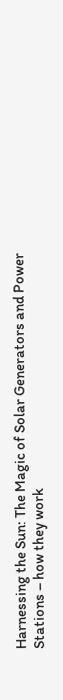Harnessing the Sun: The Magic of Solar Generators and Power Stations – how they work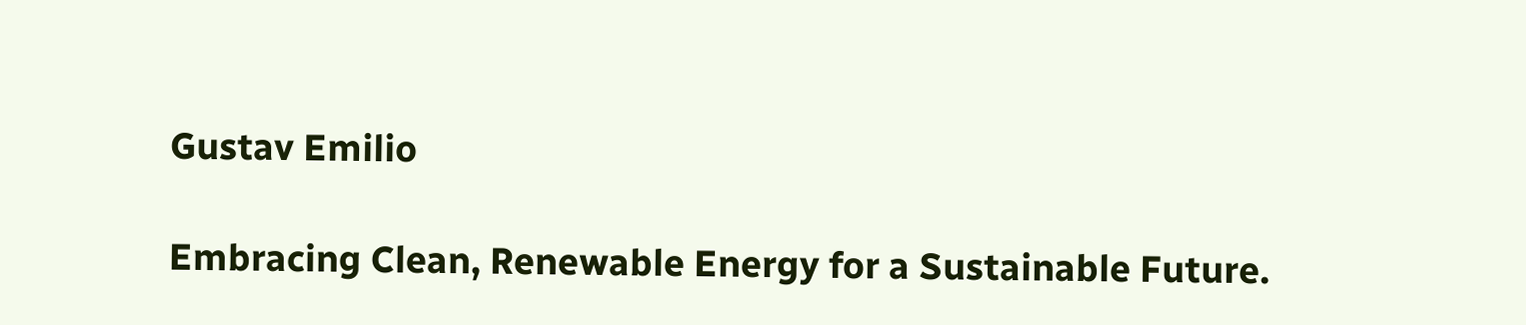Gustav Emilio

Embracing Clean, Renewable Energy for a Sustainable Future.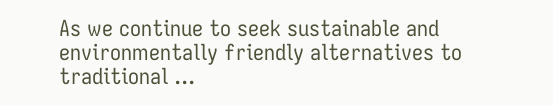As we continue to seek sustainable and environmentally friendly alternatives to traditional ...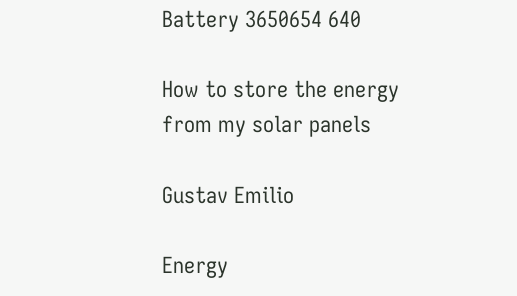Battery 3650654 640

How to store the energy from my solar panels

Gustav Emilio

Energy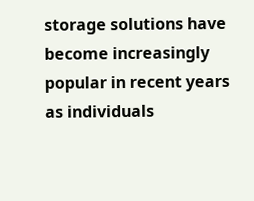storage solutions have become increasingly popular in recent years as individuals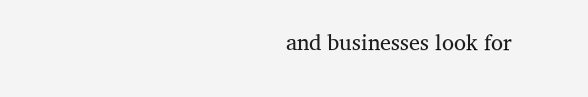and businesses look for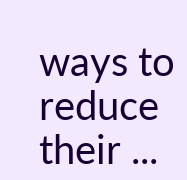ways to reduce their ...